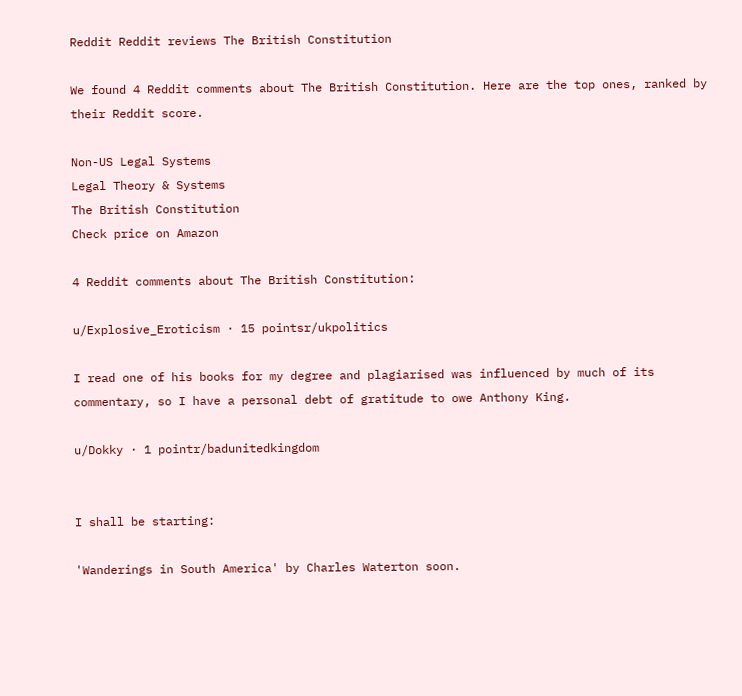Reddit Reddit reviews The British Constitution

We found 4 Reddit comments about The British Constitution. Here are the top ones, ranked by their Reddit score.

Non-US Legal Systems
Legal Theory & Systems
The British Constitution
Check price on Amazon

4 Reddit comments about The British Constitution:

u/Explosive_Eroticism · 15 pointsr/ukpolitics

I read one of his books for my degree and plagiarised was influenced by much of its commentary, so I have a personal debt of gratitude to owe Anthony King.

u/Dokky · 1 pointr/badunitedkingdom


I shall be starting:

'Wanderings in South America' by Charles Waterton soon.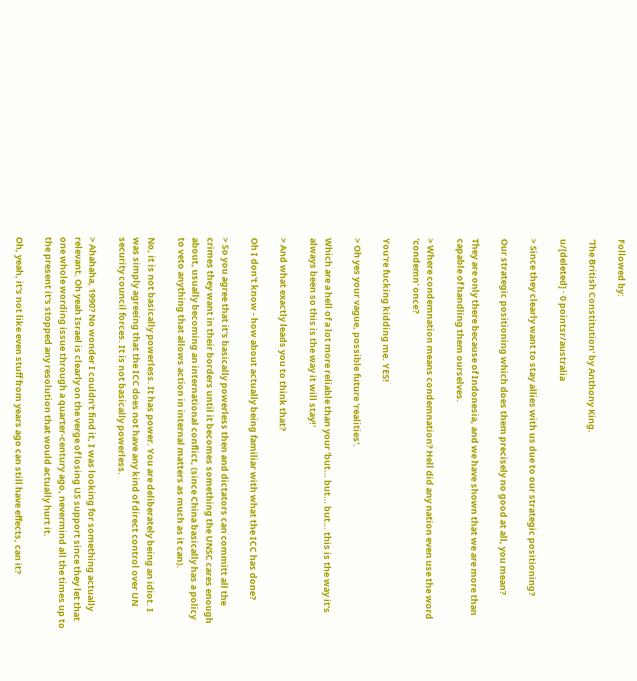Followed by:

'The British Constitution' by Anthony King.

u/[deleted] · 0 pointsr/australia

> Since they clearly want to stay allies with us due to our strategic positioning?

Our strategic positioning which does them precisely no good at all, you mean?

They are only there because of Indonesia, and we have shown that we are more than capable of handling them ourselves.

> Where condemnation means condemnation? Hell did any nation even use the word 'condemn' once?

You're fucking kidding me. YES!

> Oh yes your vague, possible future 'realities'.

Which are a hell of a lot more reliable than your 'but… but… but… this is the way it's always been so this is the way it will stay!'

> And what exactly leads you to think that?

Oh I don't know - how about actually being familiar with what the ICC has done?

> So you agree that it's basically powerless then and dictators can committ all the crimes they want in their borders until it becomes something the UNSC cares enough about, usually becoming an international conflict, (since China basically has a policy to veto anything that allows action in internal matters as much as it can).

No, it is not basically powerless. It has power. You are deliberately being an idiot. I was simply agreeing that the ICC does not have any kind of direct control over UN security council forces. It is not basically powerless.

> Ahahaha, 1990? No wonder I couldn't find it, I was looking for something actually relevant. Oh yeah Israel is clearly on the verge of losing US support since they let that one whole wording issue through a quarter-century ago, nevermind all the times up to the present it's stopped any resolution that would actually hurt it.

Oh, yeah, it's not like even stuff from years ago can still have effects, can it?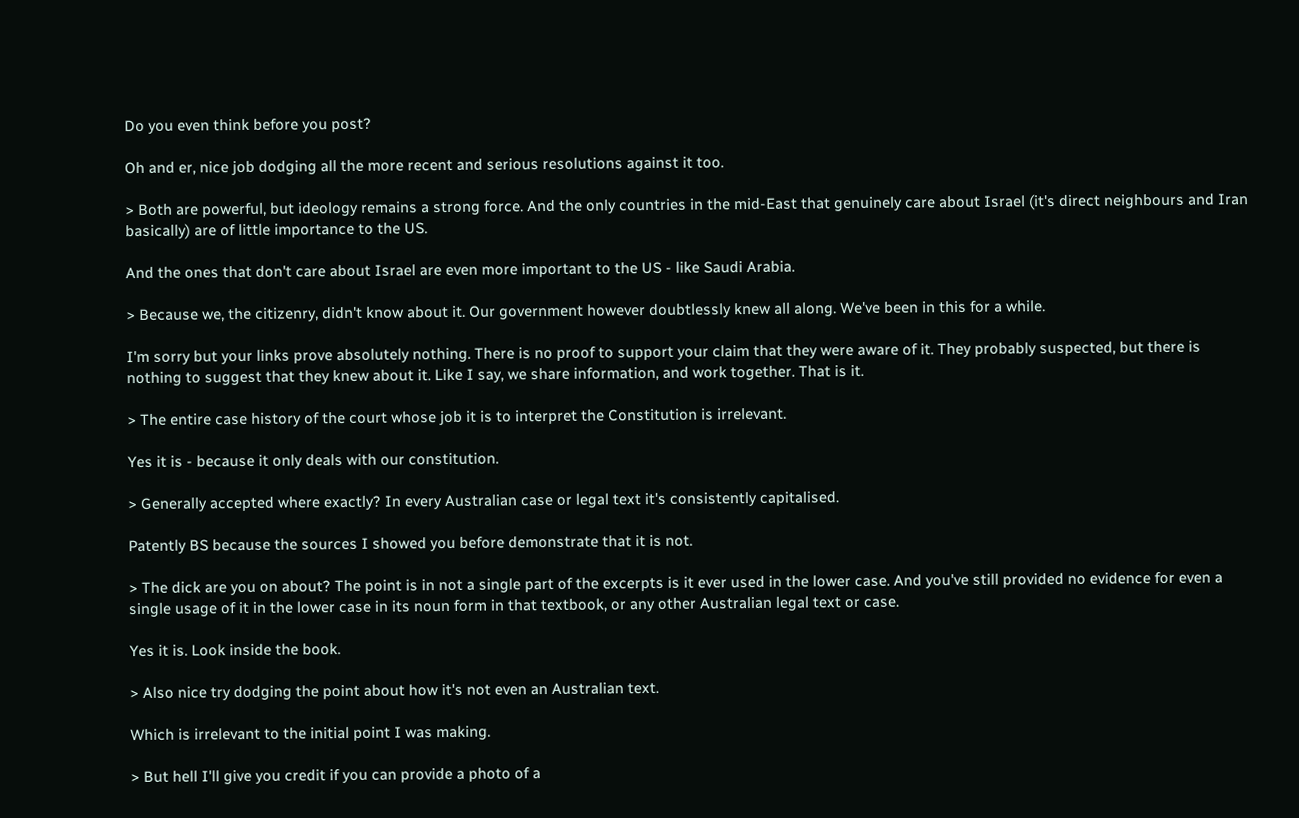Do you even think before you post?

Oh and er, nice job dodging all the more recent and serious resolutions against it too.

> Both are powerful, but ideology remains a strong force. And the only countries in the mid-East that genuinely care about Israel (it's direct neighbours and Iran basically) are of little importance to the US.

And the ones that don't care about Israel are even more important to the US - like Saudi Arabia.

> Because we, the citizenry, didn't know about it. Our government however doubtlessly knew all along. We've been in this for a while.

I'm sorry but your links prove absolutely nothing. There is no proof to support your claim that they were aware of it. They probably suspected, but there is nothing to suggest that they knew about it. Like I say, we share information, and work together. That is it.

> The entire case history of the court whose job it is to interpret the Constitution is irrelevant.

Yes it is - because it only deals with our constitution.

> Generally accepted where exactly? In every Australian case or legal text it's consistently capitalised.

Patently BS because the sources I showed you before demonstrate that it is not.

> The dick are you on about? The point is in not a single part of the excerpts is it ever used in the lower case. And you've still provided no evidence for even a single usage of it in the lower case in its noun form in that textbook, or any other Australian legal text or case.

Yes it is. Look inside the book.

> Also nice try dodging the point about how it's not even an Australian text.

Which is irrelevant to the initial point I was making.

> But hell I'll give you credit if you can provide a photo of a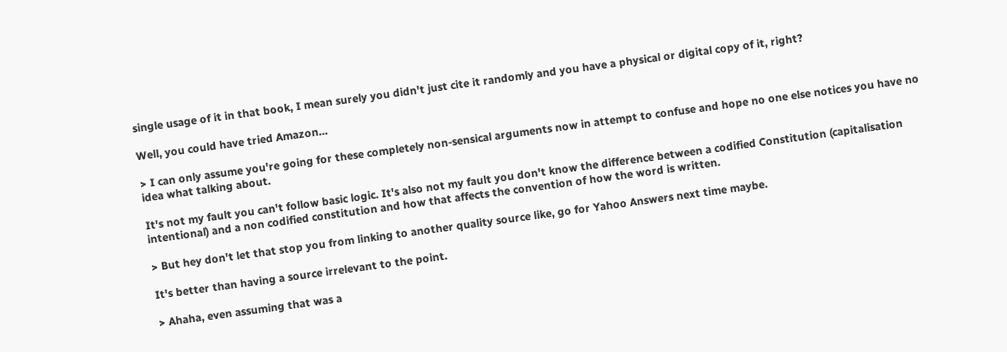single usage of it in that book, I mean surely you didn't just cite it randomly and you have a physical or digital copy of it, right?

Well, you could have tried Amazon…

> I can only assume you're going for these completely non-sensical arguments now in attempt to confuse and hope no one else notices you have no idea what talking about.

It's not my fault you can't follow basic logic. It's also not my fault you don't know the difference between a codified Constitution (capitalisation intentional) and a non codified constitution and how that affects the convention of how the word is written.

> But hey don't let that stop you from linking to another quality source like, go for Yahoo Answers next time maybe.

It's better than having a source irrelevant to the point.

> Ahaha, even assuming that was a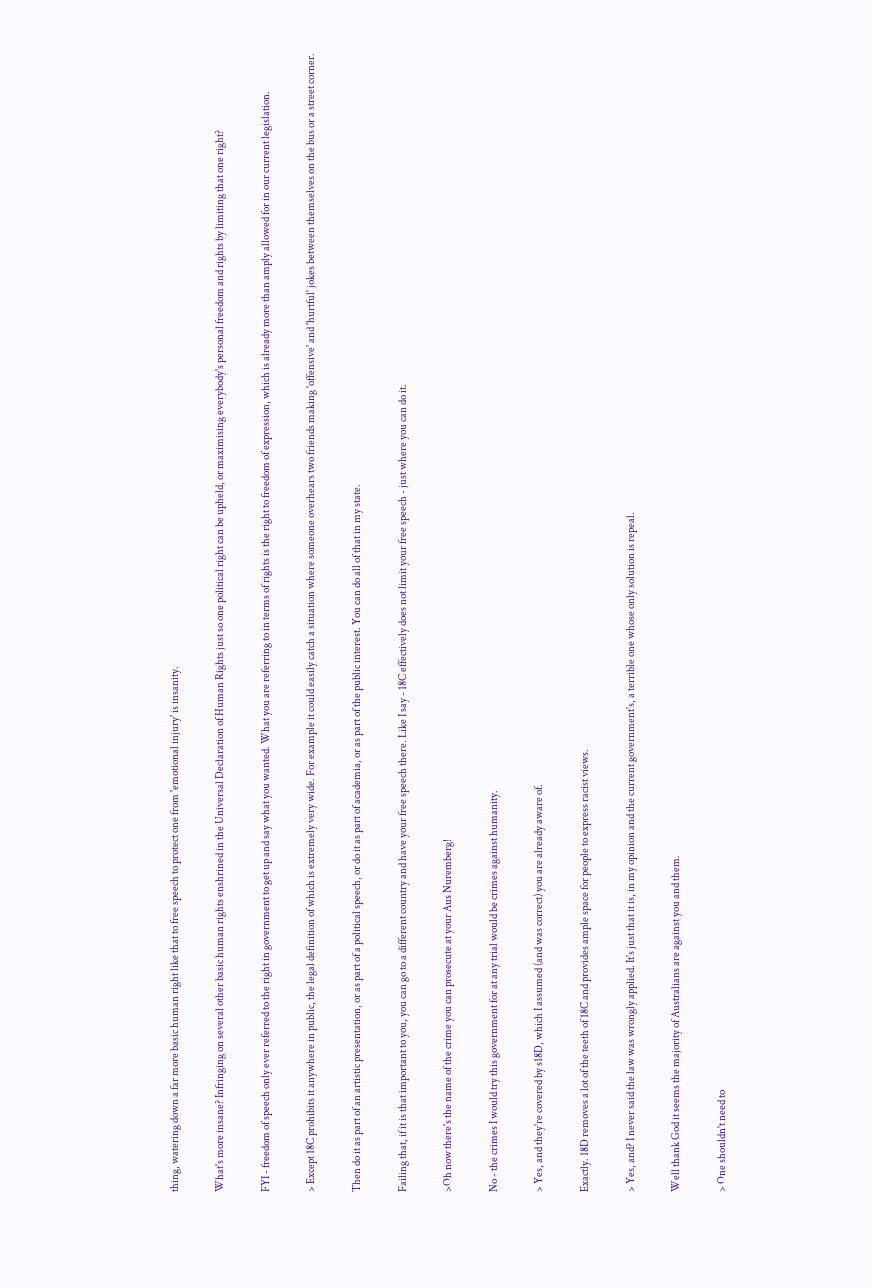thing, watering down a far more basic human right like that to free speech to protect one from 'emotional injury' is insanity.

What's more insane? Infringing on several other basic human rights enshrined in the Universal Declaration of Human Rights just so one political right can be upheld, or maximising everybody's personal freedom and rights by limiting that one right?

FYI - freedom of speech only ever referred to the right in government to get up and say what you wanted. What you are referring to in terms of rights is the right to freedom of expression, which is already more than amply allowed for in our current legislation.

> Except 18C prohibits it anywhere in public, the legal definition of which is extremely very wide. For example it could easily catch a situation where someone overhears two friends making 'offensive' and 'hurtful' jokes between themselves on the bus or a street corner.

Then do it as part of an artistic presentation, or as part of a political speech, or do it as part of academia, or as part of the public interest. You can do all of that in my state.

Failing that, if it is that important to you, you can go to a different country and have your free speech there. Like I say - 18C effectively does not limit your free speech - just where you can do it.

>Oh now there's the name of the crime you can prosecute at your Aus Nuremberg!

No - the crimes I would try this government for at any trial would be crimes against humanity.

> Yes, and they're covered by s18D, which I assumed (and was correct) you are already aware of.

Exactly. 18D removes a lot of the teeth of 18C and provides ample space for people to express racist views.

> Yes, and? I never said the law was wrongly applied. It's just that it is, in my opinion and the current government's, a terrible one whose only solution is repeal.

Well thank God it seems the majority of Australians are against you and them.

> One shouldn't need to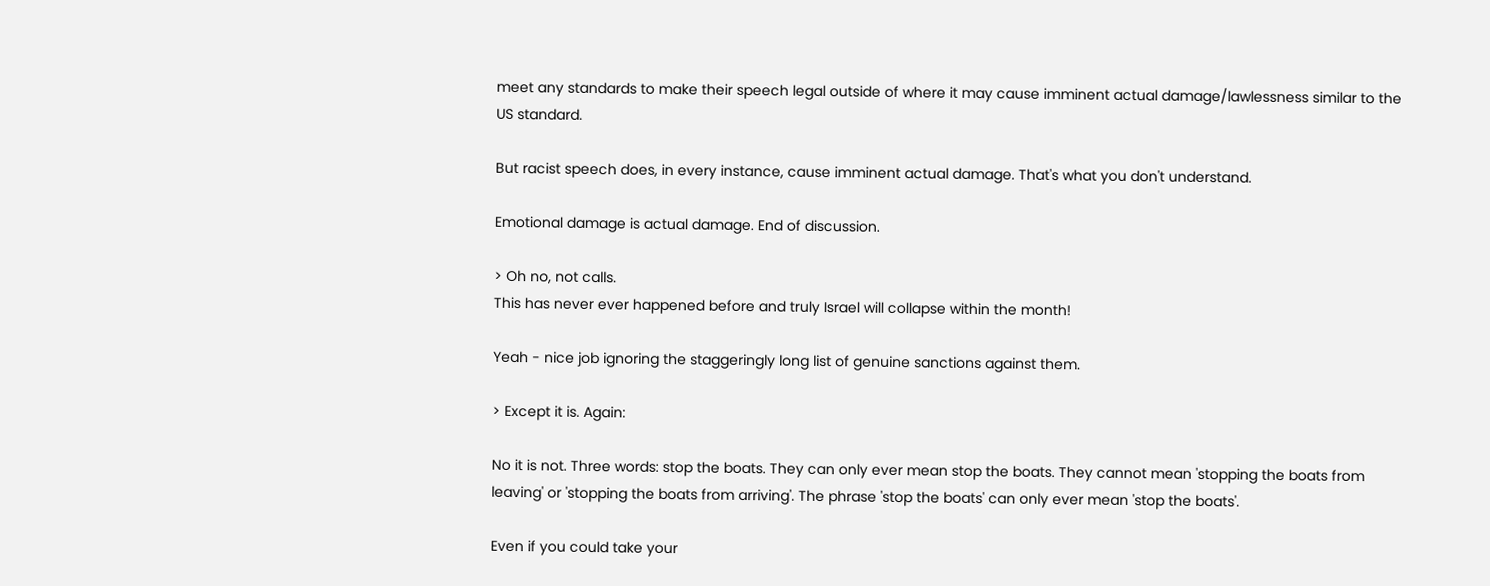meet any standards to make their speech legal outside of where it may cause imminent actual damage/lawlessness similar to the US standard.

But racist speech does, in every instance, cause imminent actual damage. That's what you don't understand.

Emotional damage is actual damage. End of discussion.

> Oh no, not calls.
This has never ever happened before and truly Israel will collapse within the month!

Yeah - nice job ignoring the staggeringly long list of genuine sanctions against them.

> Except it is. Again:

No it is not. Three words: stop the boats. They can only ever mean stop the boats. They cannot mean 'stopping the boats from leaving' or 'stopping the boats from arriving'. The phrase 'stop the boats' can only ever mean 'stop the boats'.

Even if you could take your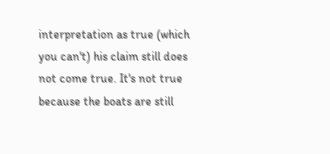interpretation as true (which you can't) his claim still does not come true. It's not true because the boats are still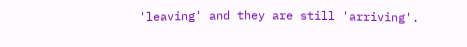'leaving' and they are still 'arriving'.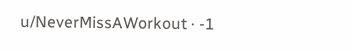u/NeverMissAWorkout · -1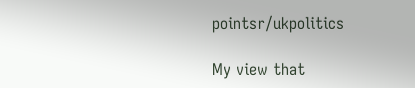pointsr/ukpolitics

My view that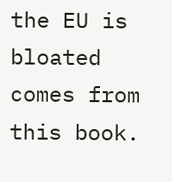the EU is bloated comes from this book.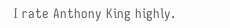I rate Anthony King highly.